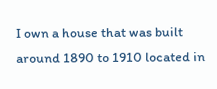I own a house that was built around 1890 to 1910 located in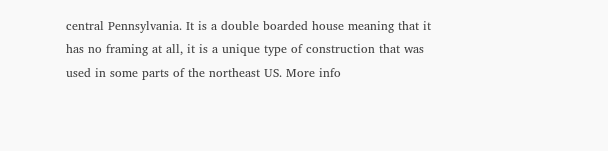central Pennsylvania. It is a double boarded house meaning that it has no framing at all, it is a unique type of construction that was used in some parts of the northeast US. More info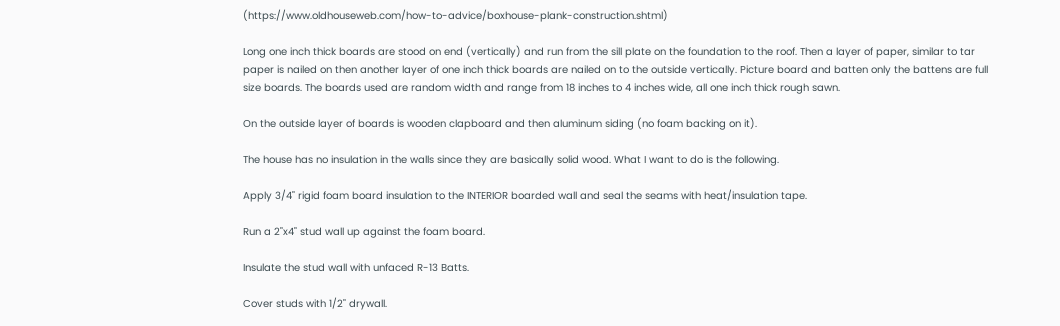(https://www.oldhouseweb.com/how-to-advice/boxhouse-plank-construction.shtml)

Long one inch thick boards are stood on end (vertically) and run from the sill plate on the foundation to the roof. Then a layer of paper, similar to tar paper is nailed on then another layer of one inch thick boards are nailed on to the outside vertically. Picture board and batten only the battens are full size boards. The boards used are random width and range from 18 inches to 4 inches wide, all one inch thick rough sawn.

On the outside layer of boards is wooden clapboard and then aluminum siding (no foam backing on it).

The house has no insulation in the walls since they are basically solid wood. What I want to do is the following.

Apply 3/4" rigid foam board insulation to the INTERIOR boarded wall and seal the seams with heat/insulation tape.

Run a 2"x4" stud wall up against the foam board.

Insulate the stud wall with unfaced R-13 Batts.

Cover studs with 1/2" drywall.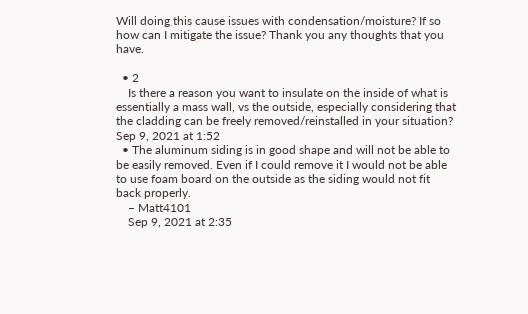Will doing this cause issues with condensation/moisture? If so how can I mitigate the issue? Thank you any thoughts that you have.

  • 2
    Is there a reason you want to insulate on the inside of what is essentially a mass wall, vs the outside, especially considering that the cladding can be freely removed/reinstalled in your situation? Sep 9, 2021 at 1:52
  • The aluminum siding is in good shape and will not be able to be easily removed. Even if I could remove it I would not be able to use foam board on the outside as the siding would not fit back properly.
    – Matt4101
    Sep 9, 2021 at 2:35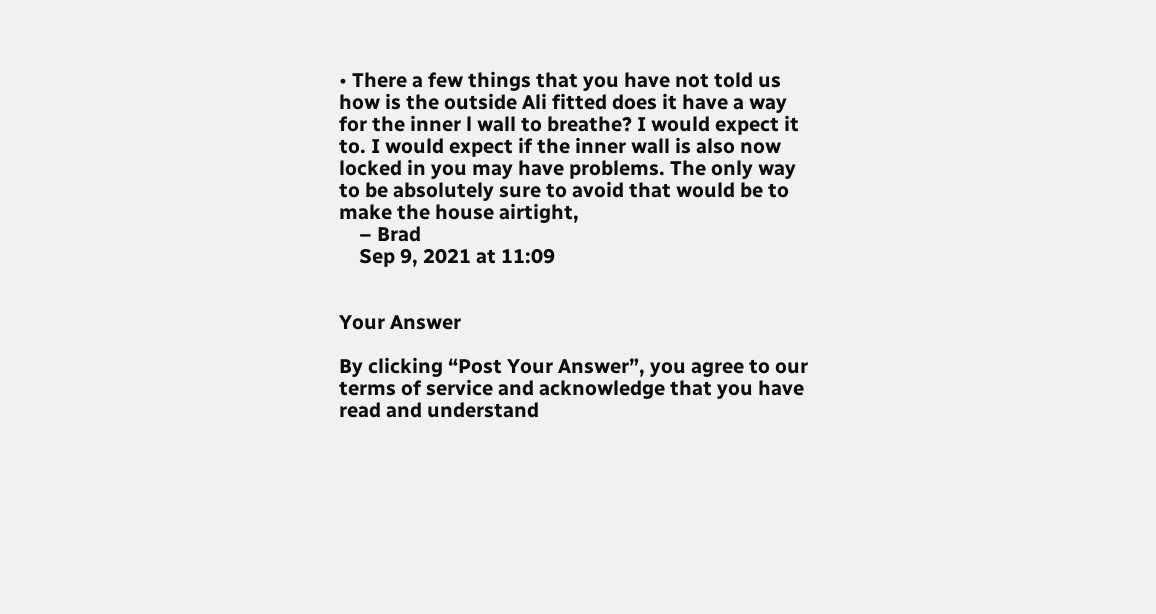• There a few things that you have not told us how is the outside Ali fitted does it have a way for the inner l wall to breathe? I would expect it to. I would expect if the inner wall is also now locked in you may have problems. The only way to be absolutely sure to avoid that would be to make the house airtight,
    – Brad
    Sep 9, 2021 at 11:09


Your Answer

By clicking “Post Your Answer”, you agree to our terms of service and acknowledge that you have read and understand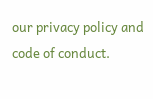our privacy policy and code of conduct.